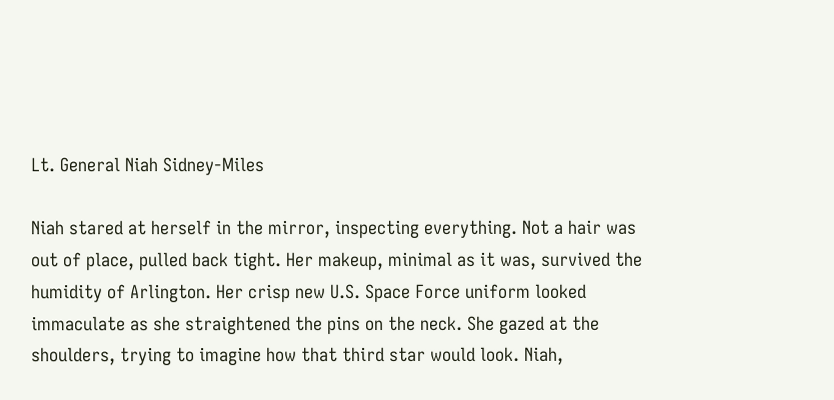Lt. General Niah Sidney-Miles

Niah stared at herself in the mirror, inspecting everything. Not a hair was out of place, pulled back tight. Her makeup, minimal as it was, survived the humidity of Arlington. Her crisp new U.S. Space Force uniform looked immaculate as she straightened the pins on the neck. She gazed at the shoulders, trying to imagine how that third star would look. Niah,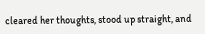cleared her thoughts, stood up straight, and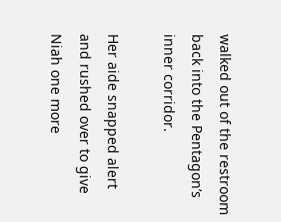walked out of the restroom back into the Pentagon’s inner corridor.

Her aide snapped alert and rushed over to give Niah one more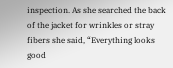inspection. As she searched the back of the jacket for wrinkles or stray fibers she said, “Everything looks good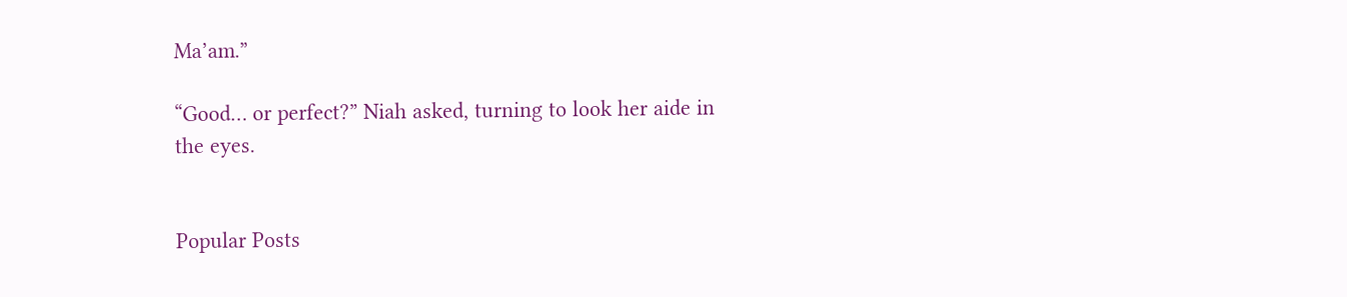Ma’am.”

“Good… or perfect?” Niah asked, turning to look her aide in the eyes.


Popular Posts